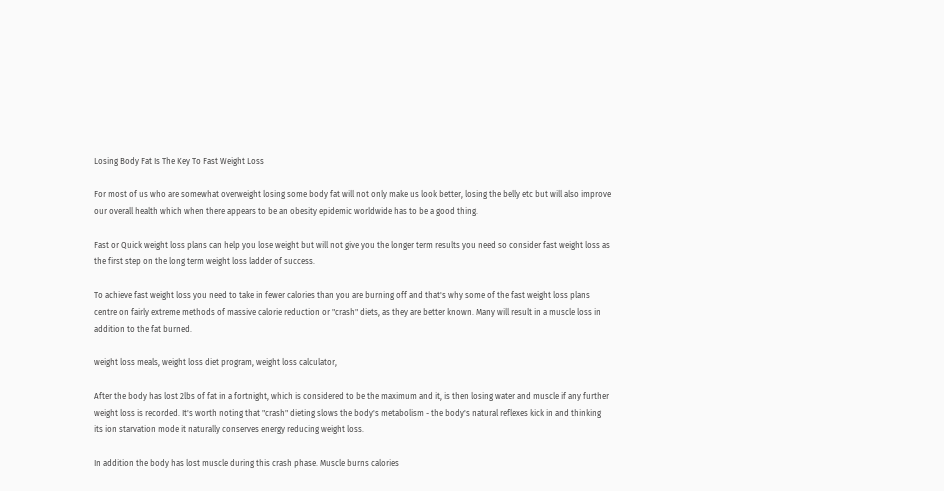Losing Body Fat Is The Key To Fast Weight Loss

For most of us who are somewhat overweight losing some body fat will not only make us look better, losing the belly etc but will also improve our overall health which when there appears to be an obesity epidemic worldwide has to be a good thing.

Fast or Quick weight loss plans can help you lose weight but will not give you the longer term results you need so consider fast weight loss as the first step on the long term weight loss ladder of success.

To achieve fast weight loss you need to take in fewer calories than you are burning off and that's why some of the fast weight loss plans centre on fairly extreme methods of massive calorie reduction or "crash" diets, as they are better known. Many will result in a muscle loss in addition to the fat burned.

weight loss meals, weight loss diet program, weight loss calculator,

After the body has lost 2lbs of fat in a fortnight, which is considered to be the maximum and it, is then losing water and muscle if any further weight loss is recorded. It's worth noting that "crash" dieting slows the body's metabolism - the body's natural reflexes kick in and thinking its ion starvation mode it naturally conserves energy reducing weight loss.

In addition the body has lost muscle during this crash phase. Muscle burns calories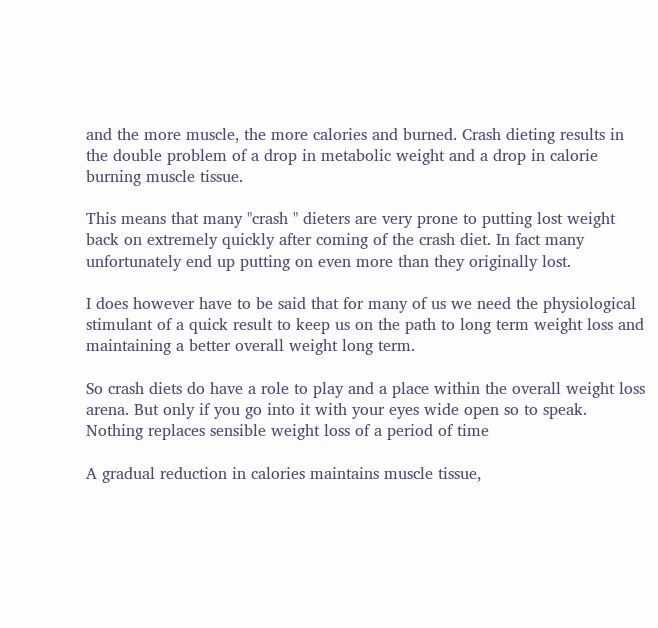and the more muscle, the more calories and burned. Crash dieting results in the double problem of a drop in metabolic weight and a drop in calorie burning muscle tissue.

This means that many "crash " dieters are very prone to putting lost weight back on extremely quickly after coming of the crash diet. In fact many unfortunately end up putting on even more than they originally lost.

I does however have to be said that for many of us we need the physiological stimulant of a quick result to keep us on the path to long term weight loss and maintaining a better overall weight long term.

So crash diets do have a role to play and a place within the overall weight loss arena. But only if you go into it with your eyes wide open so to speak. Nothing replaces sensible weight loss of a period of time

A gradual reduction in calories maintains muscle tissue,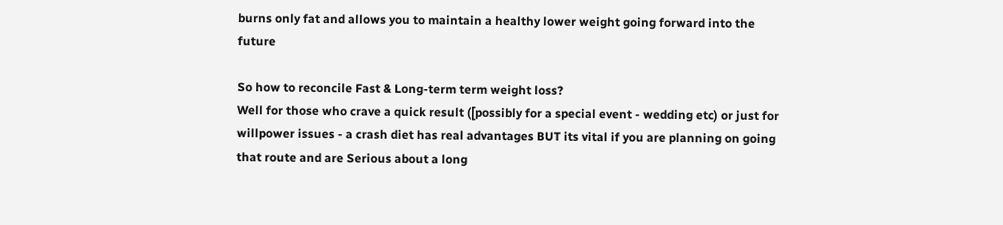burns only fat and allows you to maintain a healthy lower weight going forward into the future

So how to reconcile Fast & Long-term term weight loss?
Well for those who crave a quick result ([possibly for a special event - wedding etc) or just for willpower issues - a crash diet has real advantages BUT its vital if you are planning on going that route and are Serious about a long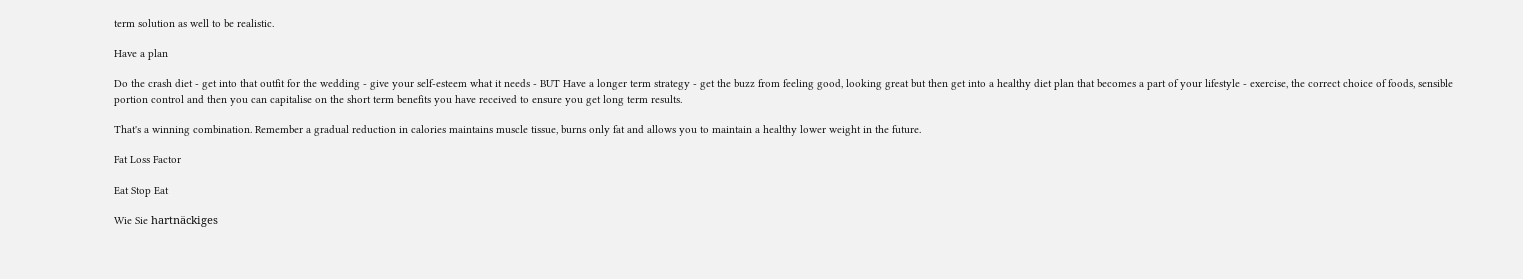term solution as well to be realistic.

Have a plan

Do the crash diet - get into that outfit for the wedding - give your self-esteem what it needs - BUT Have a longer term strategy - get the buzz from feeling good, looking great but then get into a healthy diet plan that becomes a part of your lifestyle - exercise, the correct choice of foods, sensible portion control and then you can capitalise on the short term benefits you have received to ensure you get long term results.

That's a winning combination. Remember a gradual reduction in calories maintains muscle tissue, burns only fat and allows you to maintain a healthy lower weight in the future.

Fat Loss Factor

Eat Stop Eat

Wie Sie hartnäckiges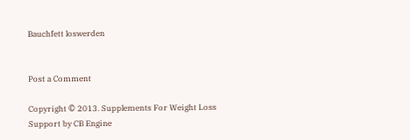Bauchfett loswerden


Post a Comment

Copyright © 2013. Supplements For Weight Loss
Support by CB Engine